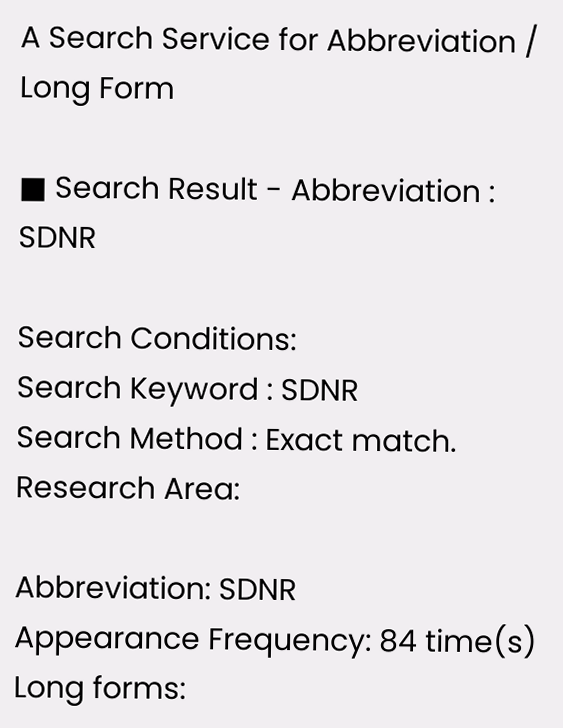A Search Service for Abbreviation / Long Form

■ Search Result - Abbreviation : SDNR

Search Conditions:
Search Keyword : SDNR
Search Method : Exact match.
Research Area:

Abbreviation: SDNR
Appearance Frequency: 84 time(s)
Long forms: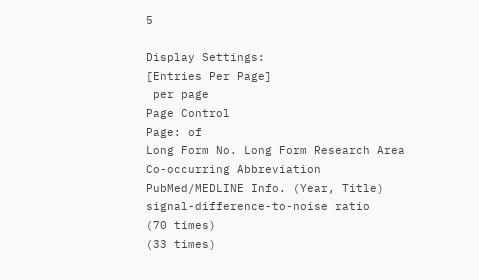5

Display Settings:
[Entries Per Page]
 per page
Page Control
Page: of
Long Form No. Long Form Research Area Co-occurring Abbreviation PubMed/MEDLINE Info. (Year, Title)
signal-difference-to-noise ratio
(70 times)
(33 times)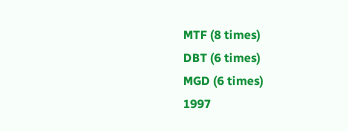MTF (8 times)
DBT (6 times)
MGD (6 times)
1997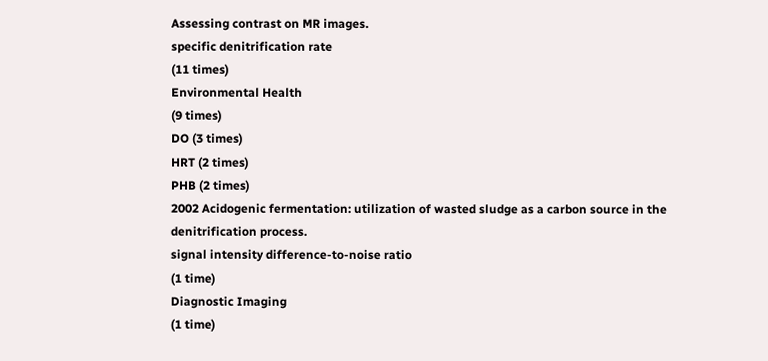Assessing contrast on MR images.
specific denitrification rate
(11 times)
Environmental Health
(9 times)
DO (3 times)
HRT (2 times)
PHB (2 times)
2002 Acidogenic fermentation: utilization of wasted sludge as a carbon source in the denitrification process.
signal intensity difference-to-noise ratio
(1 time)
Diagnostic Imaging
(1 time)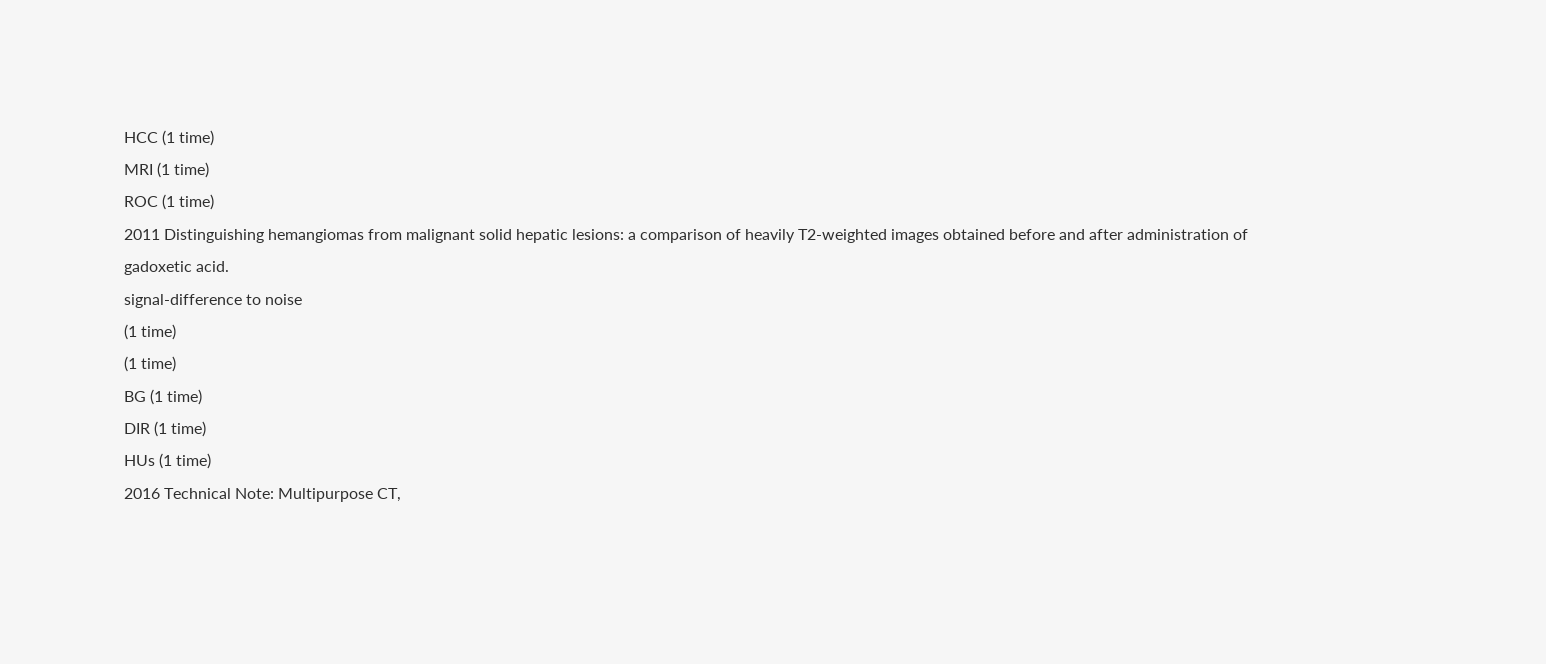HCC (1 time)
MRI (1 time)
ROC (1 time)
2011 Distinguishing hemangiomas from malignant solid hepatic lesions: a comparison of heavily T2-weighted images obtained before and after administration of gadoxetic acid.
signal-difference to noise
(1 time)
(1 time)
BG (1 time)
DIR (1 time)
HUs (1 time)
2016 Technical Note: Multipurpose CT,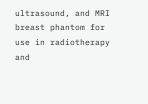ultrasound, and MRI breast phantom for use in radiotherapy and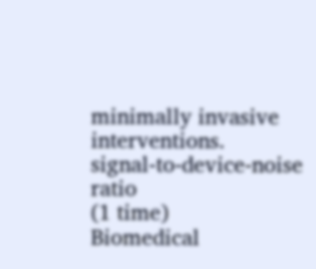minimally invasive interventions.
signal-to-device-noise ratio
(1 time)
Biomedical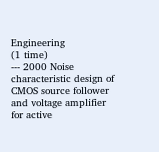Engineering
(1 time)
--- 2000 Noise characteristic design of CMOS source follower and voltage amplifier for active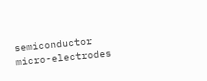semiconductor micro-electrodes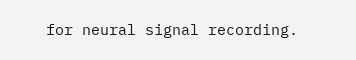for neural signal recording.